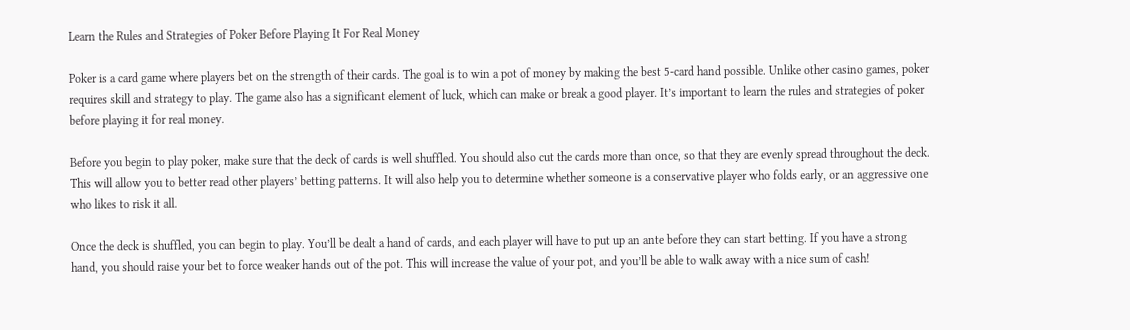Learn the Rules and Strategies of Poker Before Playing It For Real Money

Poker is a card game where players bet on the strength of their cards. The goal is to win a pot of money by making the best 5-card hand possible. Unlike other casino games, poker requires skill and strategy to play. The game also has a significant element of luck, which can make or break a good player. It’s important to learn the rules and strategies of poker before playing it for real money.

Before you begin to play poker, make sure that the deck of cards is well shuffled. You should also cut the cards more than once, so that they are evenly spread throughout the deck. This will allow you to better read other players’ betting patterns. It will also help you to determine whether someone is a conservative player who folds early, or an aggressive one who likes to risk it all.

Once the deck is shuffled, you can begin to play. You’ll be dealt a hand of cards, and each player will have to put up an ante before they can start betting. If you have a strong hand, you should raise your bet to force weaker hands out of the pot. This will increase the value of your pot, and you’ll be able to walk away with a nice sum of cash!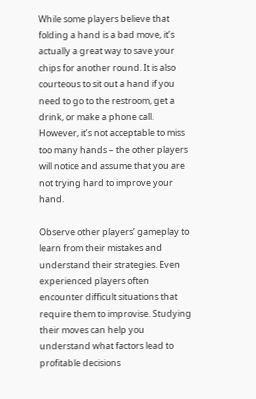While some players believe that folding a hand is a bad move, it’s actually a great way to save your chips for another round. It is also courteous to sit out a hand if you need to go to the restroom, get a drink, or make a phone call. However, it’s not acceptable to miss too many hands – the other players will notice and assume that you are not trying hard to improve your hand.

Observe other players’ gameplay to learn from their mistakes and understand their strategies. Even experienced players often encounter difficult situations that require them to improvise. Studying their moves can help you understand what factors lead to profitable decisions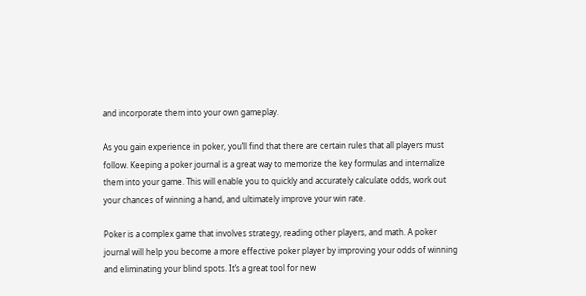and incorporate them into your own gameplay.

As you gain experience in poker, you’ll find that there are certain rules that all players must follow. Keeping a poker journal is a great way to memorize the key formulas and internalize them into your game. This will enable you to quickly and accurately calculate odds, work out your chances of winning a hand, and ultimately improve your win rate.

Poker is a complex game that involves strategy, reading other players, and math. A poker journal will help you become a more effective poker player by improving your odds of winning and eliminating your blind spots. It’s a great tool for new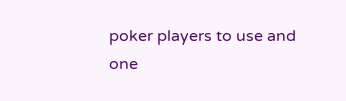poker players to use and one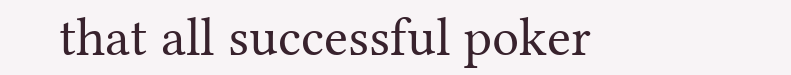that all successful poker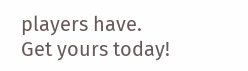players have. Get yours today!